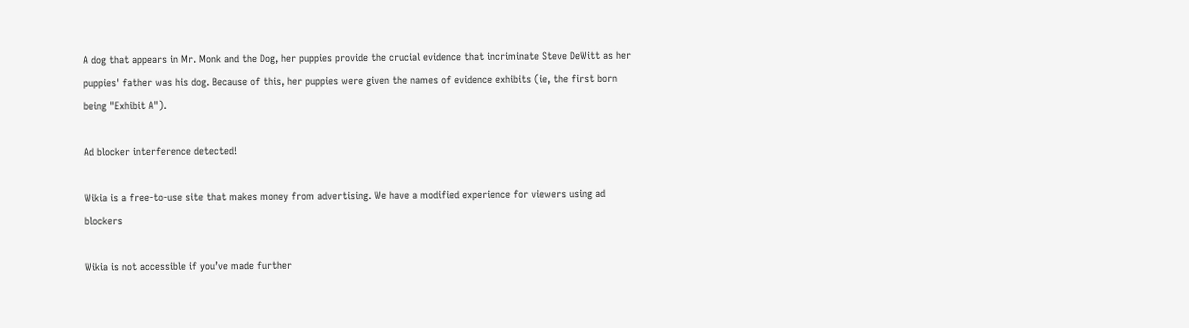A dog that appears in Mr. Monk and the Dog, her puppies provide the crucial evidence that incriminate Steve DeWitt as her puppies' father was his dog. Because of this, her puppies were given the names of evidence exhibits (ie, the first born being "Exhibit A").

Ad blocker interference detected!

Wikia is a free-to-use site that makes money from advertising. We have a modified experience for viewers using ad blockers

Wikia is not accessible if you’ve made further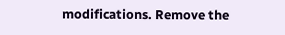modifications. Remove the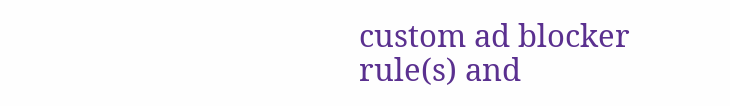custom ad blocker rule(s) and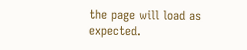the page will load as expected.